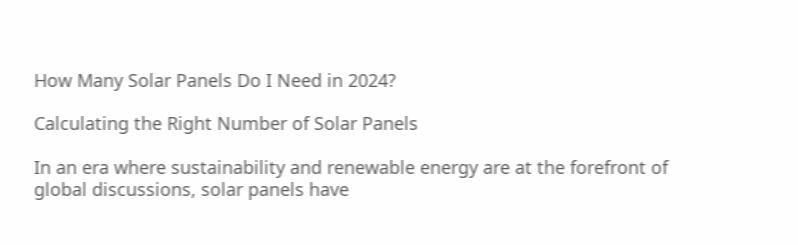How Many Solar Panels Do I Need in 2024?

Calculating the Right Number of Solar Panels

In an era where sustainability and renewable energy are at the forefront of global discussions, solar panels have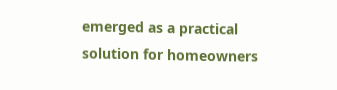emerged as a practical solution for homeowners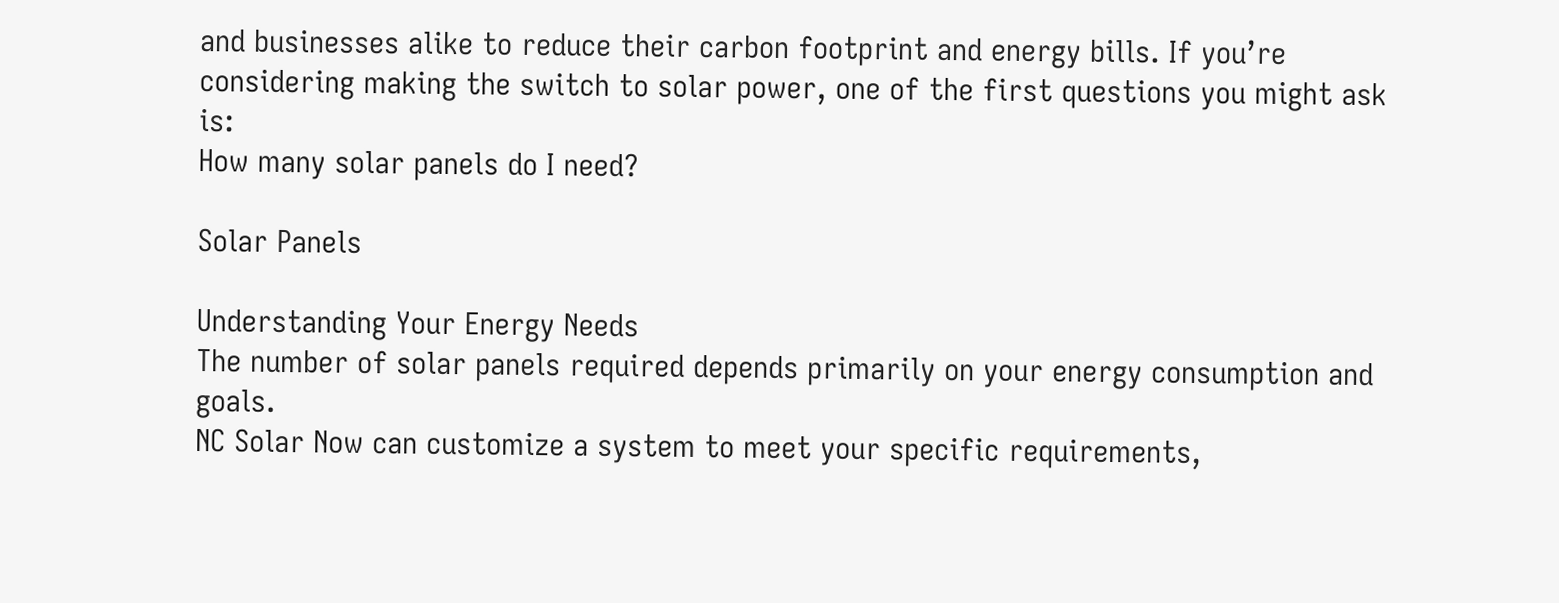and businesses alike to reduce their carbon footprint and energy bills. If you’re considering making the switch to solar power, one of the first questions you might ask is:
How many solar panels do I need?

Solar Panels

Understanding Your Energy Needs
The number of solar panels required depends primarily on your energy consumption and goals.
NC Solar Now can customize a system to meet your specific requirements,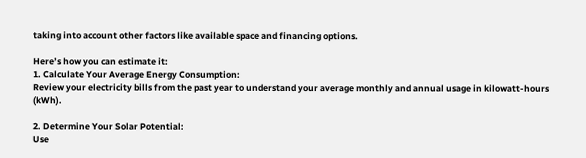taking into account other factors like available space and financing options.

Here’s how you can estimate it:
1. Calculate Your Average Energy Consumption:
Review your electricity bills from the past year to understand your average monthly and annual usage in kilowatt-hours (kWh).

2. Determine Your Solar Potential:
Use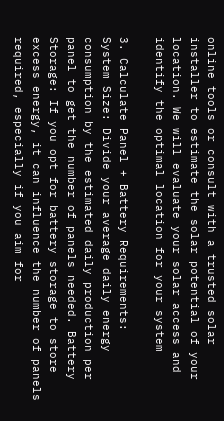online tools or consult with a trusted solar installer to estimate the solar potential of your location. We will evaluate your solar access and identify the optimal location for your system

3. Calculate Panel + Battery Requirements:
System Size: Divide your average daily energy consumption by the estimated daily production per panel to get the number of panels needed. Battery Storage: If you opt for battery storage to store excess energy, it can influence the number of panels required, especially if you aim for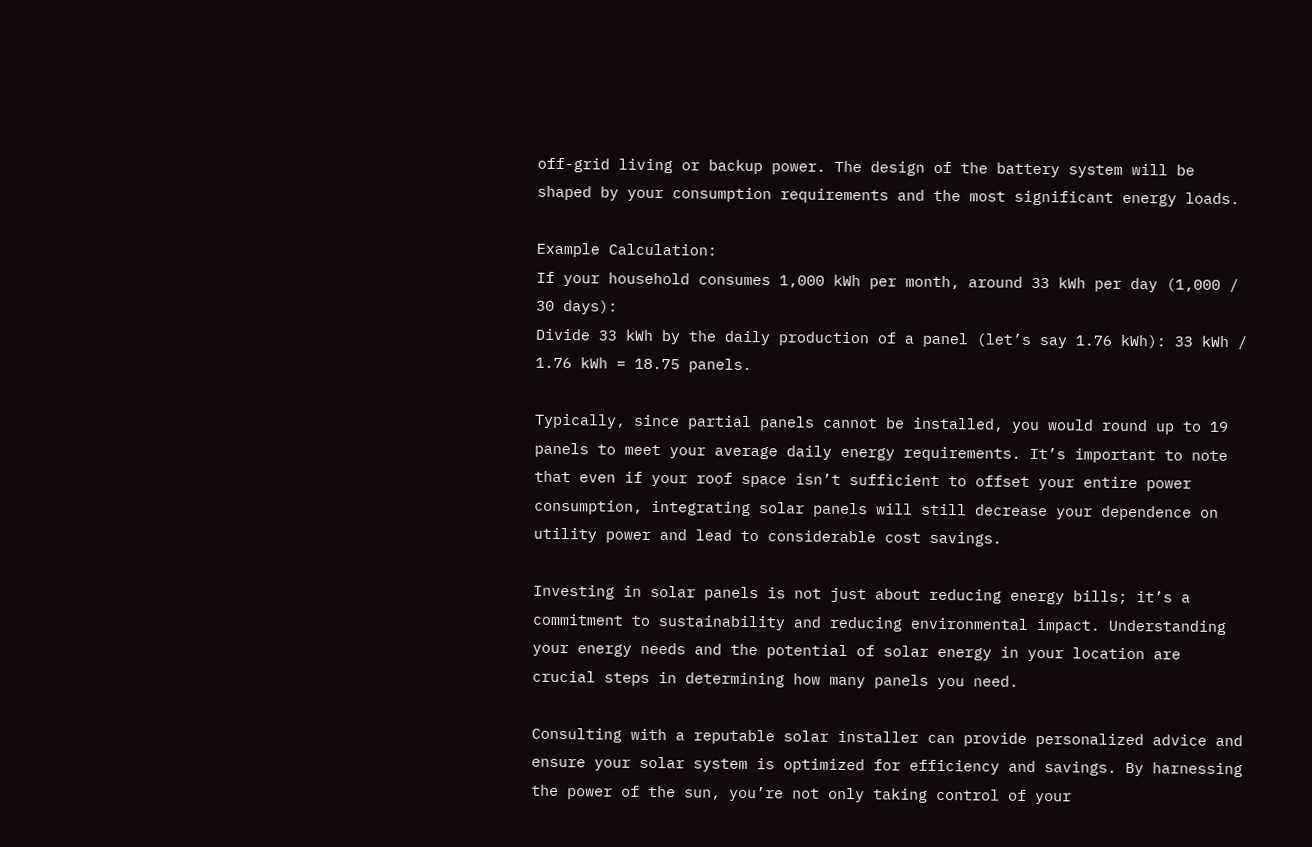off-grid living or backup power. The design of the battery system will be shaped by your consumption requirements and the most significant energy loads.

Example Calculation:
If your household consumes 1,000 kWh per month, around 33 kWh per day (1,000 / 30 days):
Divide 33 kWh by the daily production of a panel (let’s say 1.76 kWh): 33 kWh / 1.76 kWh = 18.75 panels.

Typically, since partial panels cannot be installed, you would round up to 19 panels to meet your average daily energy requirements. It’s important to note that even if your roof space isn’t sufficient to offset your entire power consumption, integrating solar panels will still decrease your dependence on utility power and lead to considerable cost savings.

Investing in solar panels is not just about reducing energy bills; it’s a commitment to sustainability and reducing environmental impact. Understanding your energy needs and the potential of solar energy in your location are crucial steps in determining how many panels you need.

Consulting with a reputable solar installer can provide personalized advice and ensure your solar system is optimized for efficiency and savings. By harnessing the power of the sun, you’re not only taking control of your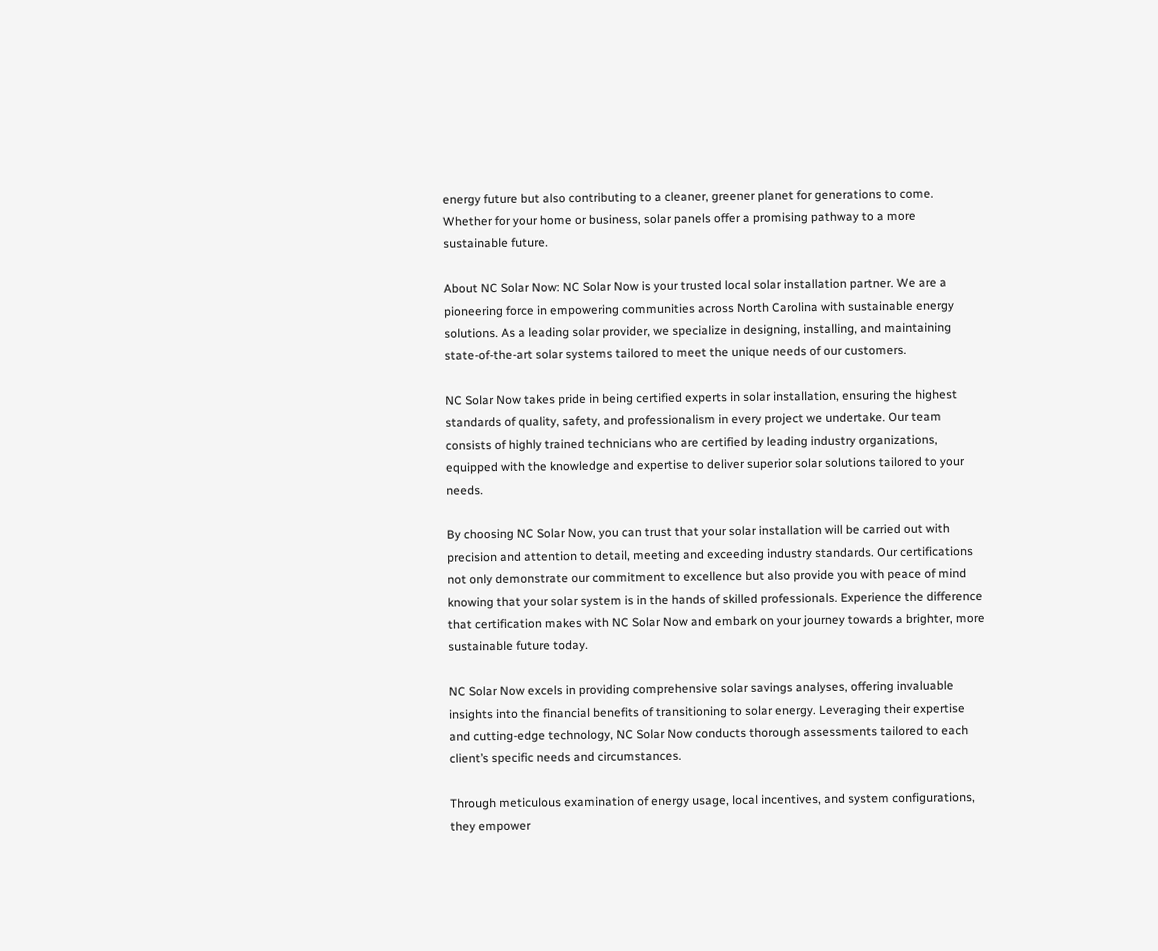energy future but also contributing to a cleaner, greener planet for generations to come. Whether for your home or business, solar panels offer a promising pathway to a more sustainable future.

About NC Solar Now: NC Solar Now is your trusted local solar installation partner. We are a pioneering force in empowering communities across North Carolina with sustainable energy solutions. As a leading solar provider, we specialize in designing, installing, and maintaining state-of-the-art solar systems tailored to meet the unique needs of our customers.

NC Solar Now takes pride in being certified experts in solar installation, ensuring the highest standards of quality, safety, and professionalism in every project we undertake. Our team consists of highly trained technicians who are certified by leading industry organizations, equipped with the knowledge and expertise to deliver superior solar solutions tailored to your needs.

By choosing NC Solar Now, you can trust that your solar installation will be carried out with precision and attention to detail, meeting and exceeding industry standards. Our certifications not only demonstrate our commitment to excellence but also provide you with peace of mind knowing that your solar system is in the hands of skilled professionals. Experience the difference that certification makes with NC Solar Now and embark on your journey towards a brighter, more sustainable future today.

NC Solar Now excels in providing comprehensive solar savings analyses, offering invaluable insights into the financial benefits of transitioning to solar energy. Leveraging their expertise and cutting-edge technology, NC Solar Now conducts thorough assessments tailored to each client’s specific needs and circumstances.

Through meticulous examination of energy usage, local incentives, and system configurations, they empower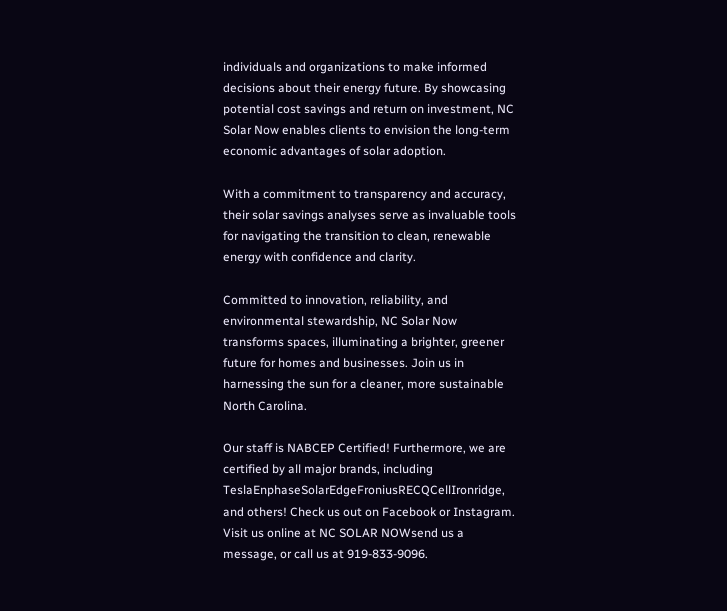individuals and organizations to make informed decisions about their energy future. By showcasing potential cost savings and return on investment, NC Solar Now enables clients to envision the long-term economic advantages of solar adoption.

With a commitment to transparency and accuracy, their solar savings analyses serve as invaluable tools for navigating the transition to clean, renewable energy with confidence and clarity.

Committed to innovation, reliability, and environmental stewardship, NC Solar Now transforms spaces, illuminating a brighter, greener future for homes and businesses. Join us in harnessing the sun for a cleaner, more sustainable North Carolina.

Our staff is NABCEP Certified! Furthermore, we are certified by all major brands, including TeslaEnphaseSolarEdgeFroniusRECQCellIronridge, and others! Check us out on Facebook or Instagram. Visit us online at NC SOLAR NOWsend us a message, or call us at 919-833-9096.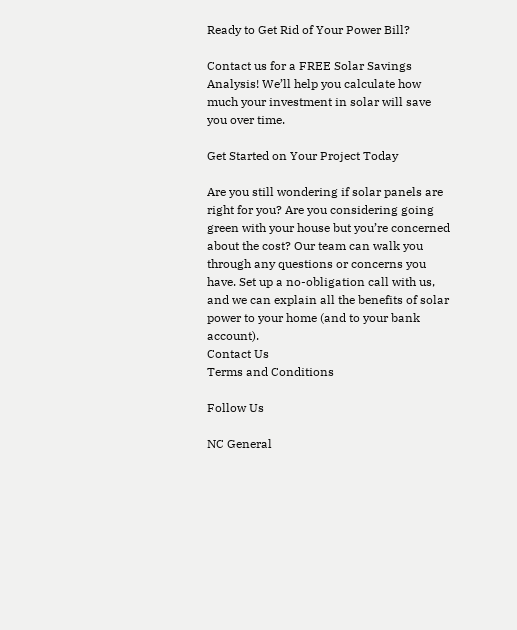Ready to Get Rid of Your Power Bill?

Contact us for a FREE Solar Savings Analysis! We’ll help you calculate how much your investment in solar will save you over time.

Get Started on Your Project Today

Are you still wondering if solar panels are right for you? Are you considering going green with your house but you’re concerned about the cost? Our team can walk you through any questions or concerns you have. Set up a no-obligation call with us, and we can explain all the benefits of solar power to your home (and to your bank account).
Contact Us
Terms and Conditions

Follow Us

NC General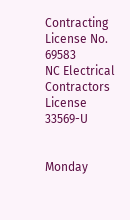Contracting License No. 69583
NC Electrical Contractors License 33569-U


Monday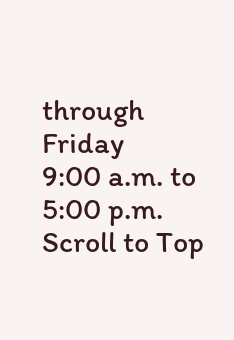through Friday
9:00 a.m. to 5:00 p.m.
Scroll to Top